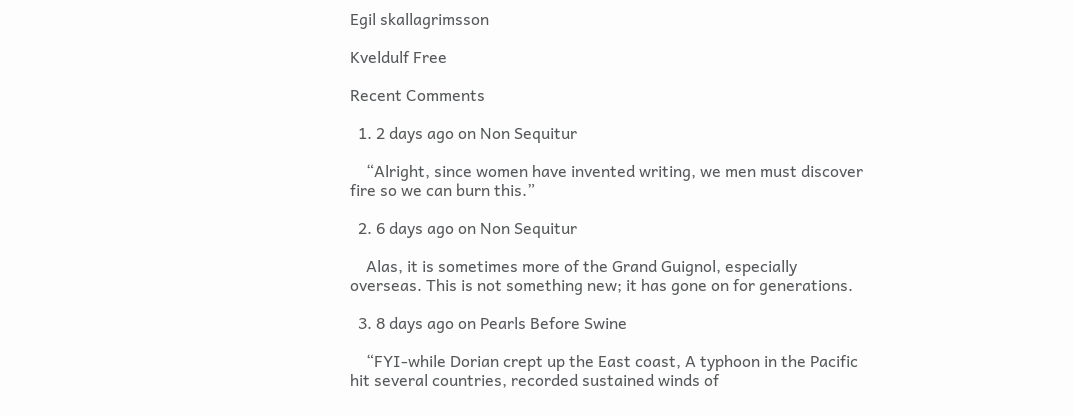Egil skallagrimsson

Kveldulf Free

Recent Comments

  1. 2 days ago on Non Sequitur

    “Alright, since women have invented writing, we men must discover fire so we can burn this.”

  2. 6 days ago on Non Sequitur

    Alas, it is sometimes more of the Grand Guignol, especially overseas. This is not something new; it has gone on for generations.

  3. 8 days ago on Pearls Before Swine

    “FYI-while Dorian crept up the East coast, A typhoon in the Pacific hit several countries, recorded sustained winds of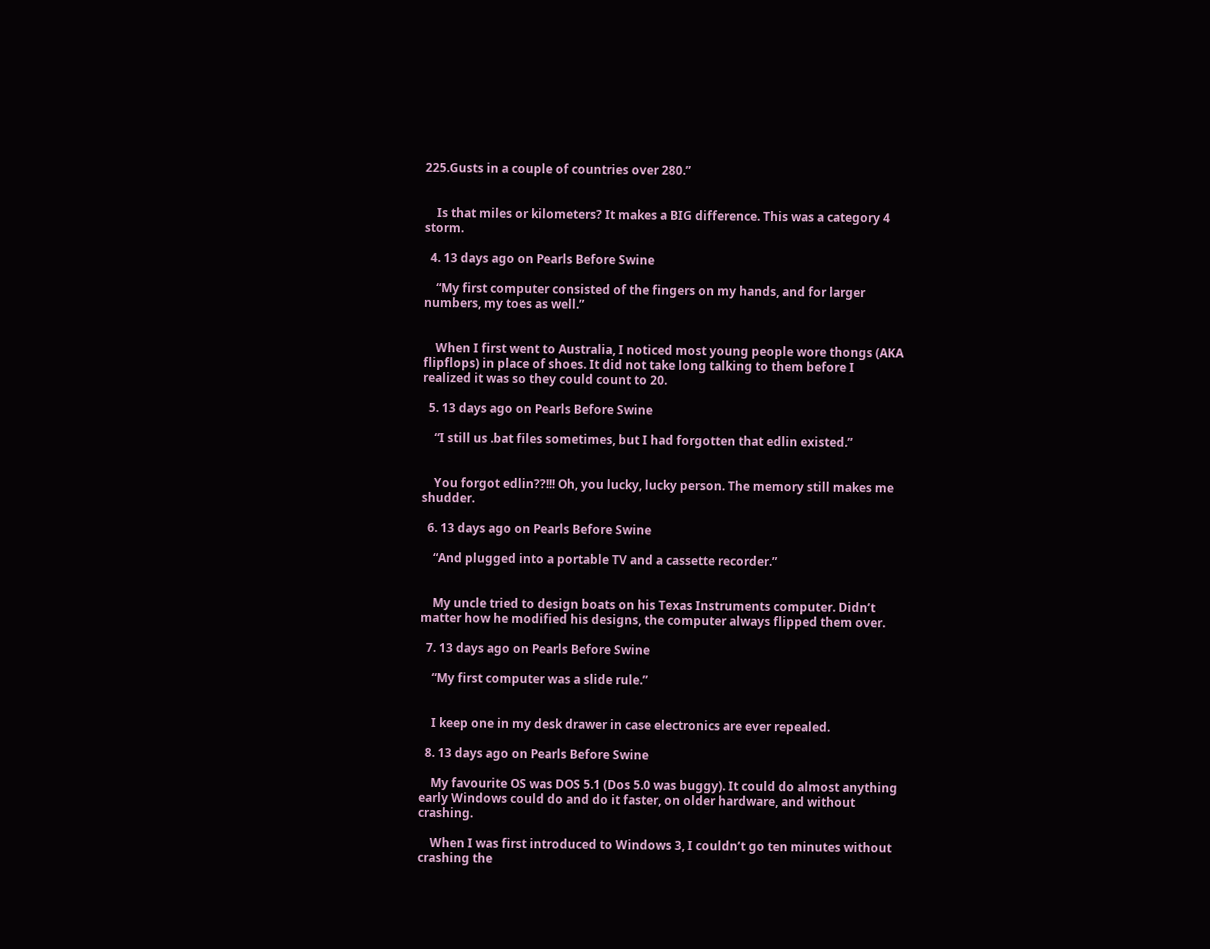225.Gusts in a couple of countries over 280.”


    Is that miles or kilometers? It makes a BIG difference. This was a category 4 storm.

  4. 13 days ago on Pearls Before Swine

    “My first computer consisted of the fingers on my hands, and for larger numbers, my toes as well.”


    When I first went to Australia, I noticed most young people wore thongs (AKA flipflops) in place of shoes. It did not take long talking to them before I realized it was so they could count to 20.

  5. 13 days ago on Pearls Before Swine

    “I still us .bat files sometimes, but I had forgotten that edlin existed.”


    You forgot edlin??!!! Oh, you lucky, lucky person. The memory still makes me shudder.

  6. 13 days ago on Pearls Before Swine

    “And plugged into a portable TV and a cassette recorder.”


    My uncle tried to design boats on his Texas Instruments computer. Didn’t matter how he modified his designs, the computer always flipped them over.

  7. 13 days ago on Pearls Before Swine

    “My first computer was a slide rule.”


    I keep one in my desk drawer in case electronics are ever repealed.

  8. 13 days ago on Pearls Before Swine

    My favourite OS was DOS 5.1 (Dos 5.0 was buggy). It could do almost anything early Windows could do and do it faster, on older hardware, and without crashing.

    When I was first introduced to Windows 3, I couldn’t go ten minutes without crashing the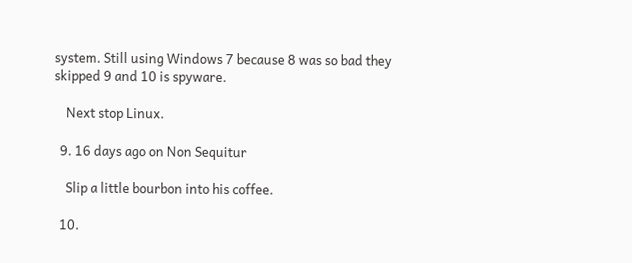system. Still using Windows 7 because 8 was so bad they skipped 9 and 10 is spyware.

    Next stop Linux.

  9. 16 days ago on Non Sequitur

    Slip a little bourbon into his coffee.

  10.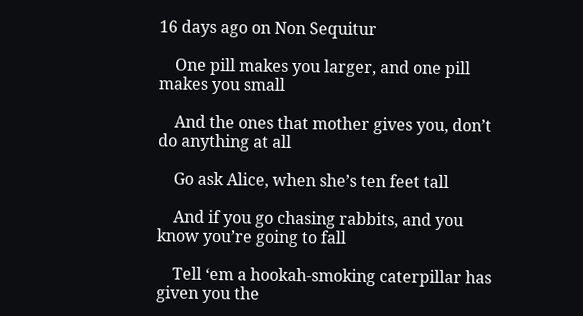16 days ago on Non Sequitur

    One pill makes you larger, and one pill makes you small

    And the ones that mother gives you, don’t do anything at all

    Go ask Alice, when she’s ten feet tall

    And if you go chasing rabbits, and you know you’re going to fall

    Tell ‘em a hookah-smoking caterpillar has given you the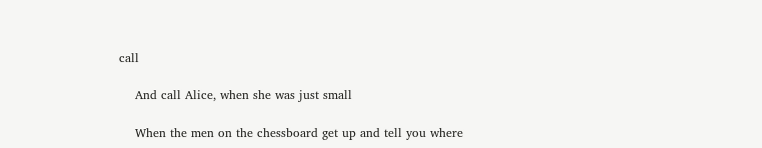call

    And call Alice, when she was just small

    When the men on the chessboard get up and tell you where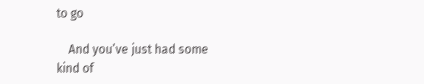to go

    And you’ve just had some kind of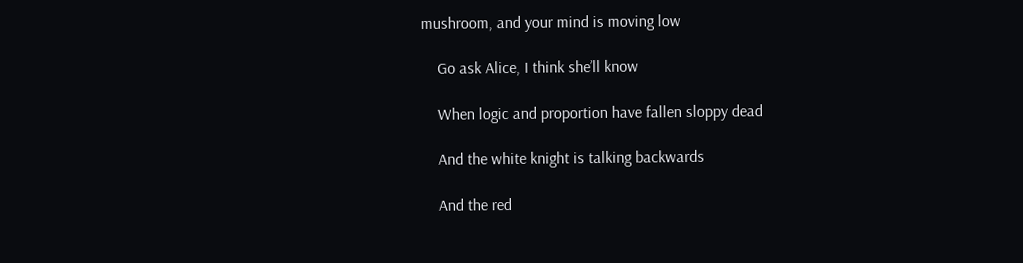mushroom, and your mind is moving low

    Go ask Alice, I think she’ll know

    When logic and proportion have fallen sloppy dead

    And the white knight is talking backwards

    And the red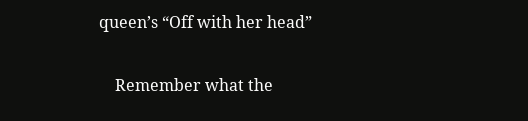queen’s “Off with her head”

    Remember what the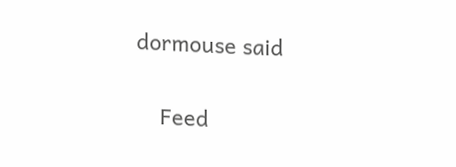dormouse said

    Feed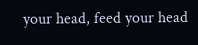your head, feed your head